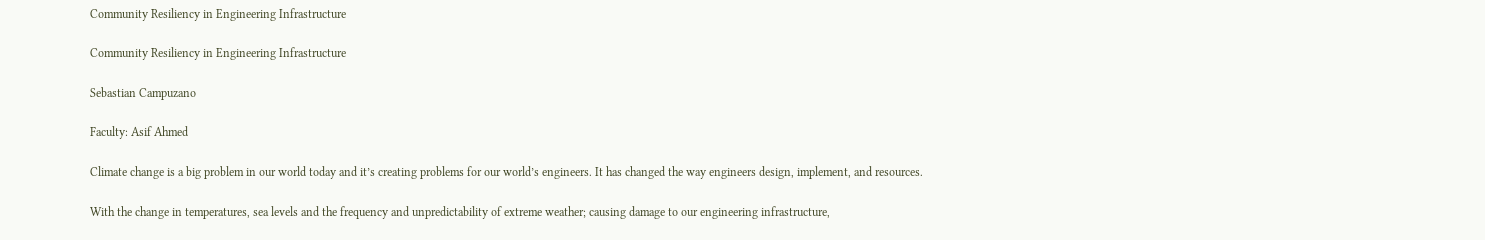Community Resiliency in Engineering Infrastructure

Community Resiliency in Engineering Infrastructure

Sebastian Campuzano

Faculty: Asif Ahmed

Climate change is a big problem in our world today and it’s creating problems for our world’s engineers. It has changed the way engineers design, implement, and resources.

With the change in temperatures, sea levels and the frequency and unpredictability of extreme weather; causing damage to our engineering infrastructure,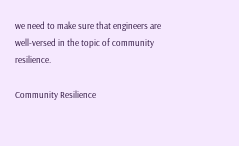we need to make sure that engineers are well-versed in the topic of community resilience.

Community Resilience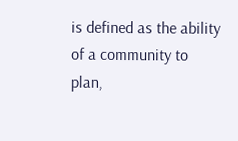is defined as the ability of a community to plan,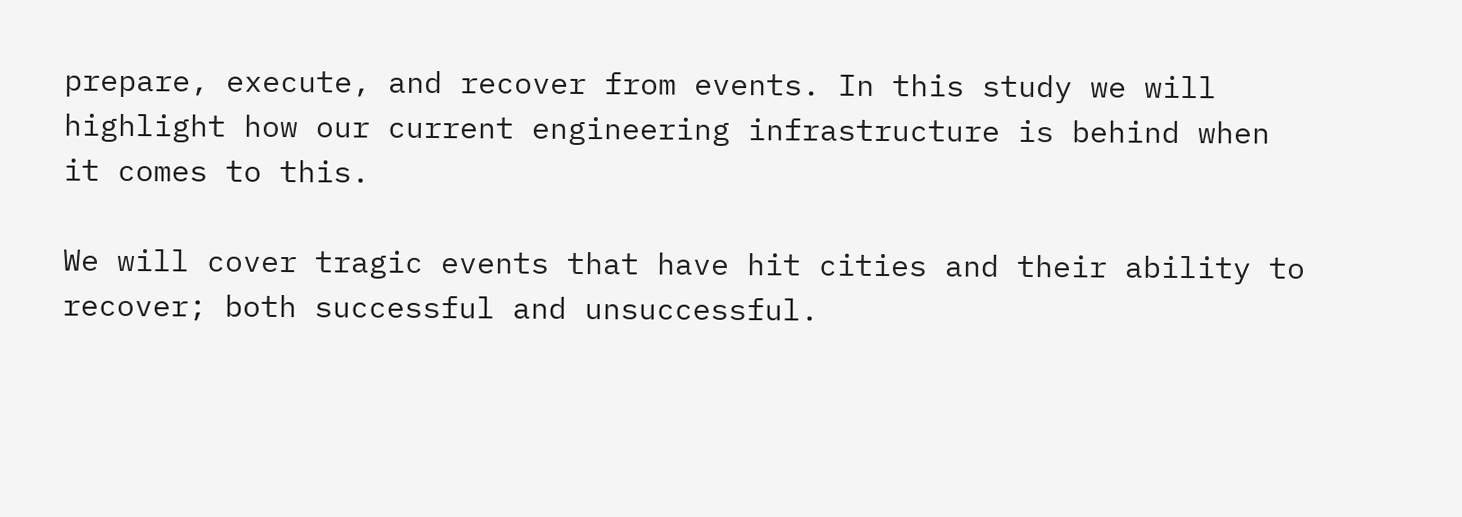prepare, execute, and recover from events. In this study we will highlight how our current engineering infrastructure is behind when it comes to this.

We will cover tragic events that have hit cities and their ability to recover; both successful and unsuccessful.